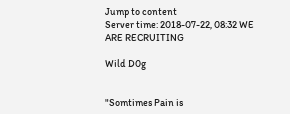Jump to content
Server time: 2018-07-22, 08:32 WE ARE RECRUITING

Wild D0g


"Somtimes Pain is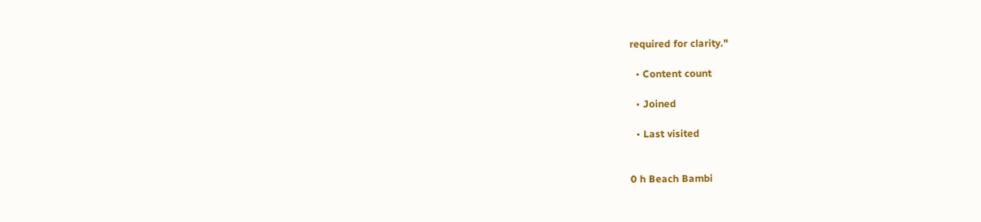required for clarity."

  • Content count

  • Joined

  • Last visited


0 h Beach Bambi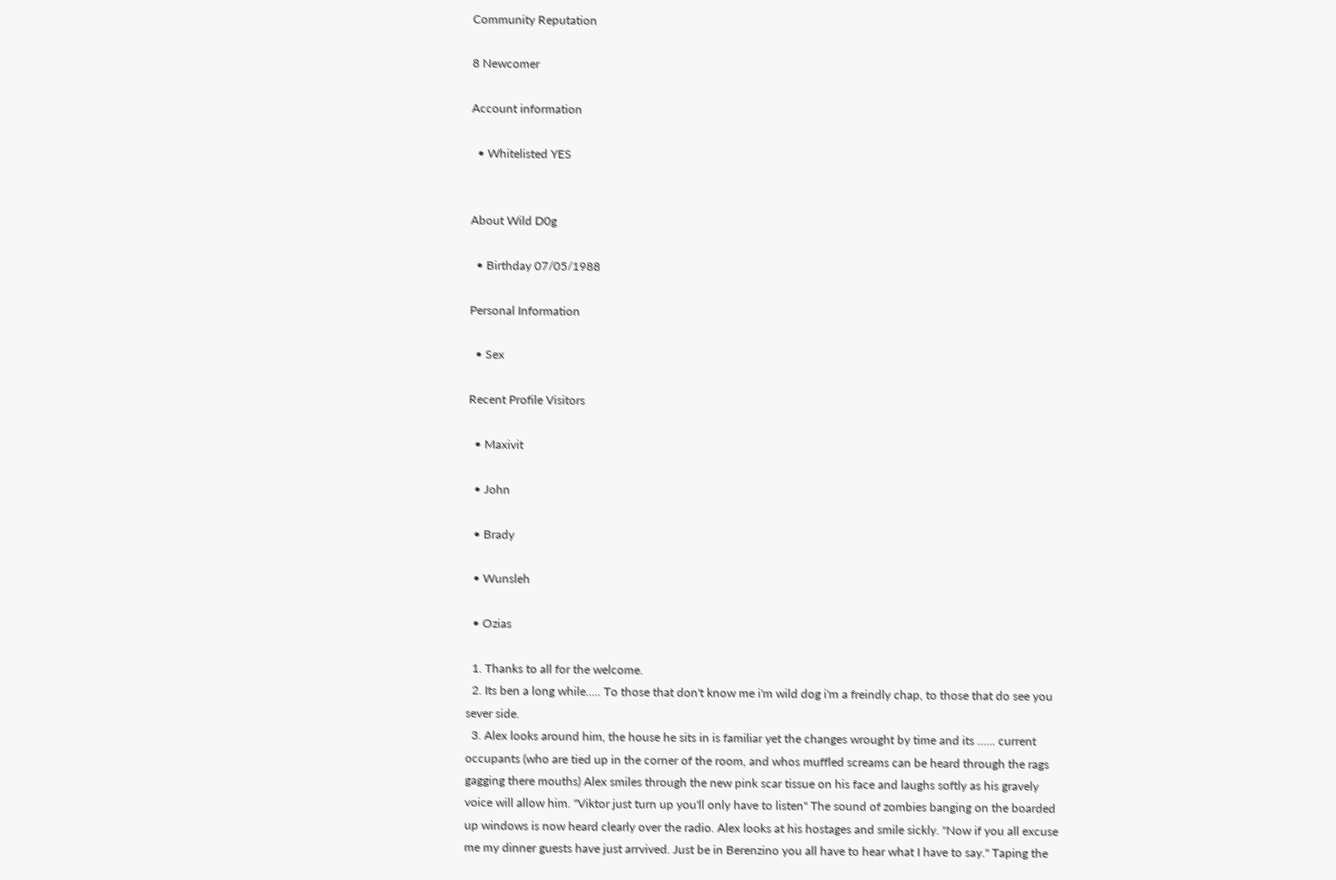Community Reputation

8 Newcomer

Account information

  • Whitelisted YES


About Wild D0g

  • Birthday 07/05/1988

Personal Information

  • Sex

Recent Profile Visitors

  • Maxivit

  • John

  • Brady

  • Wunsleh

  • Ozias

  1. Thanks to all for the welcome.
  2. Its ben a long while..... To those that don't know me i'm wild dog i'm a freindly chap, to those that do see you sever side.
  3. Alex looks around him, the house he sits in is familiar yet the changes wrought by time and its ...... current occupants (who are tied up in the corner of the room, and whos muffled screams can be heard through the rags gagging there mouths) Alex smiles through the new pink scar tissue on his face and laughs softly as his gravely voice will allow him. "Viktor just turn up you'll only have to listen" The sound of zombies banging on the boarded up windows is now heard clearly over the radio. Alex looks at his hostages and smile sickly. "Now if you all excuse me my dinner guests have just arrvived. Just be in Berenzino you all have to hear what I have to say." Taping the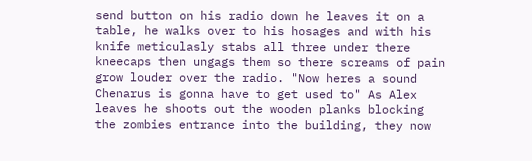send button on his radio down he leaves it on a table, he walks over to his hosages and with his knife meticulasly stabs all three under there kneecaps then ungags them so there screams of pain grow louder over the radio. "Now heres a sound Chenarus is gonna have to get used to" As Alex leaves he shoots out the wooden planks blocking the zombies entrance into the building, they now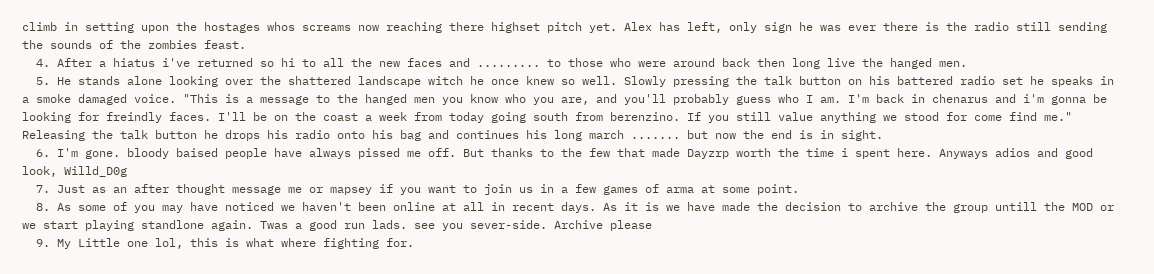climb in setting upon the hostages whos screams now reaching there highset pitch yet. Alex has left, only sign he was ever there is the radio still sending the sounds of the zombies feast.
  4. After a hiatus i've returned so hi to all the new faces and ......... to those who were around back then long live the hanged men.
  5. He stands alone looking over the shattered landscape witch he once knew so well. Slowly pressing the talk button on his battered radio set he speaks in a smoke damaged voice. "This is a message to the hanged men you know who you are, and you'll probably guess who I am. I'm back in chenarus and i'm gonna be looking for freindly faces. I'll be on the coast a week from today going south from berenzino. If you still value anything we stood for come find me." Releasing the talk button he drops his radio onto his bag and continues his long march ....... but now the end is in sight.
  6. I'm gone. bloody baised people have always pissed me off. But thanks to the few that made Dayzrp worth the time i spent here. Anyways adios and good look, Willd_D0g
  7. Just as an after thought message me or mapsey if you want to join us in a few games of arma at some point.
  8. As some of you may have noticed we haven't been online at all in recent days. As it is we have made the decision to archive the group untill the MOD or we start playing standlone again. Twas a good run lads. see you sever-side. Archive please
  9. My Little one lol, this is what where fighting for.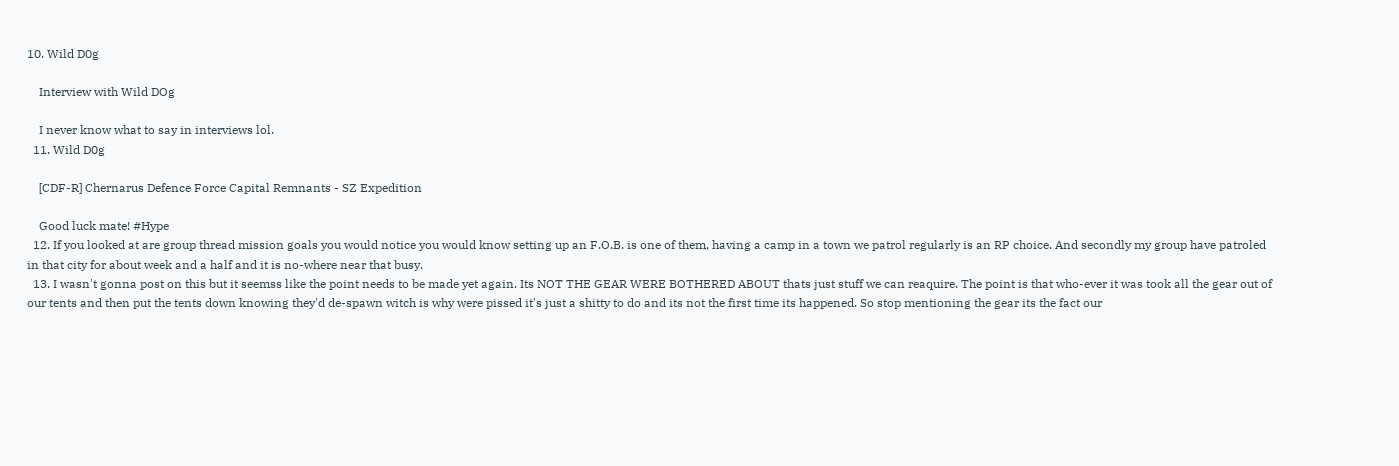10. Wild D0g

    Interview with Wild DOg

    I never know what to say in interviews lol.
  11. Wild D0g

    [CDF-R] Chernarus Defence Force Capital Remnants - SZ Expedition

    Good luck mate! #Hype
  12. If you looked at are group thread mission goals you would notice you would know setting up an F.O.B. is one of them, having a camp in a town we patrol regularly is an RP choice. And secondly my group have patroled in that city for about week and a half and it is no-where near that busy.
  13. I wasn't gonna post on this but it seemss like the point needs to be made yet again. Its NOT THE GEAR WERE BOTHERED ABOUT thats just stuff we can reaquire. The point is that who-ever it was took all the gear out of our tents and then put the tents down knowing they'd de-spawn witch is why were pissed it's just a shitty to do and its not the first time its happened. So stop mentioning the gear its the fact our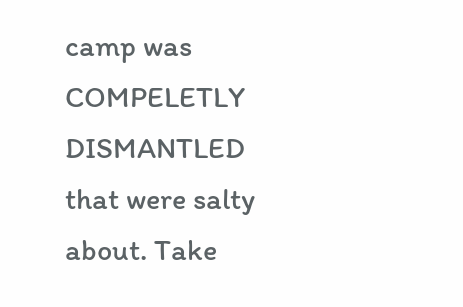camp was COMPELETLY DISMANTLED that were salty about. Take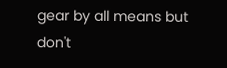gear by all means but don't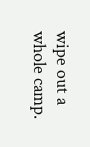wipe out a whole camp.